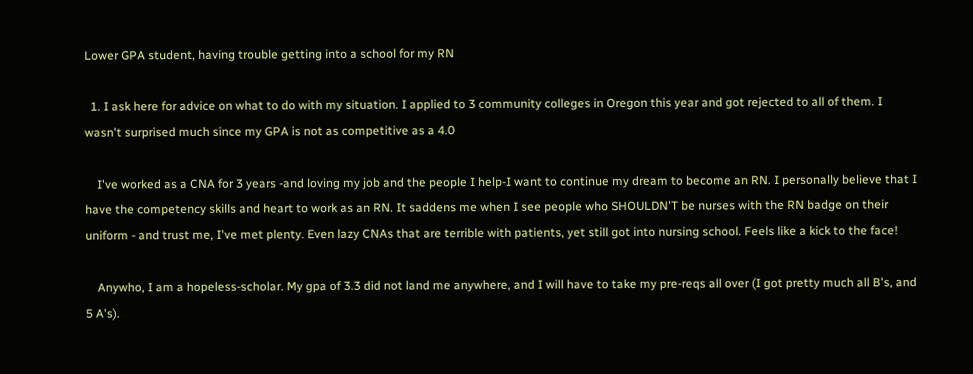Lower GPA student, having trouble getting into a school for my RN

  1. I ask here for advice on what to do with my situation. I applied to 3 community colleges in Oregon this year and got rejected to all of them. I wasn't surprised much since my GPA is not as competitive as a 4.0

    I've worked as a CNA for 3 years -and loving my job and the people I help-I want to continue my dream to become an RN. I personally believe that I have the competency skills and heart to work as an RN. It saddens me when I see people who SHOULDN'T be nurses with the RN badge on their uniform - and trust me, I've met plenty. Even lazy CNAs that are terrible with patients, yet still got into nursing school. Feels like a kick to the face!

    Anywho, I am a hopeless-scholar. My gpa of 3.3 did not land me anywhere, and I will have to take my pre-reqs all over (I got pretty much all B's, and 5 A's).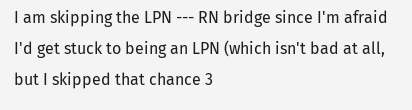I am skipping the LPN --- RN bridge since I'm afraid I'd get stuck to being an LPN (which isn't bad at all, but I skipped that chance 3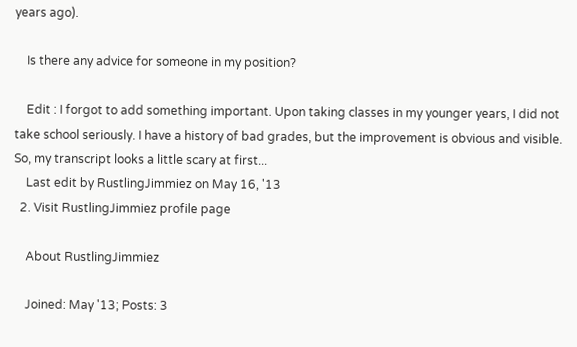years ago).

    Is there any advice for someone in my position?

    Edit : I forgot to add something important. Upon taking classes in my younger years, I did not take school seriously. I have a history of bad grades, but the improvement is obvious and visible. So, my transcript looks a little scary at first...
    Last edit by RustlingJimmiez on May 16, '13
  2. Visit RustlingJimmiez profile page

    About RustlingJimmiez

    Joined: May '13; Posts: 3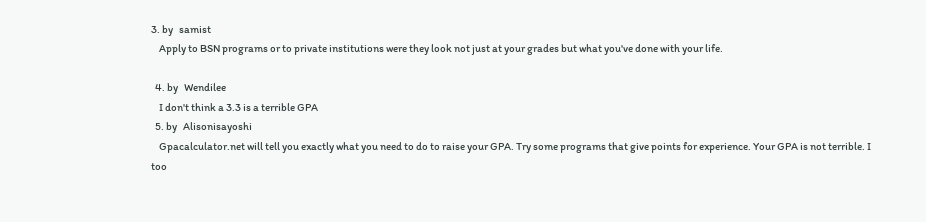3. by   samist
    Apply to BSN programs or to private institutions were they look not just at your grades but what you've done with your life.

  4. by   Wendilee
    I don't think a 3.3 is a terrible GPA
  5. by   Alisonisayoshi
    Gpacalculator.net will tell you exactly what you need to do to raise your GPA. Try some programs that give points for experience. Your GPA is not terrible. I too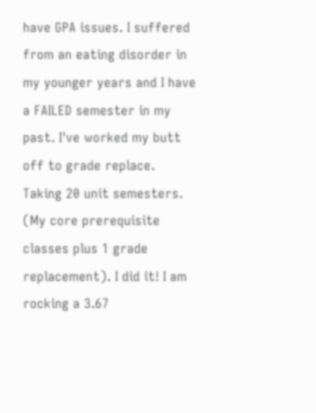have GPA issues. I suffered from an eating disorder in my younger years and I have a FAILED semester in my past. I've worked my butt off to grade replace. Taking 20 unit semesters. (My core prerequisite classes plus 1 grade replacement). I did it! I am rocking a 3.67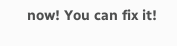now! You can fix it!